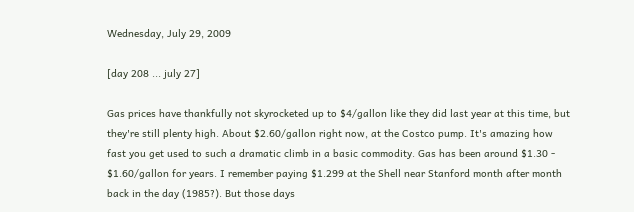Wednesday, July 29, 2009

[day 208 ... july 27]

Gas prices have thankfully not skyrocketed up to $4/gallon like they did last year at this time, but they're still plenty high. About $2.60/gallon right now, at the Costco pump. It's amazing how fast you get used to such a dramatic climb in a basic commodity. Gas has been around $1.30 - $1.60/gallon for years. I remember paying $1.299 at the Shell near Stanford month after month back in the day (1985?). But those days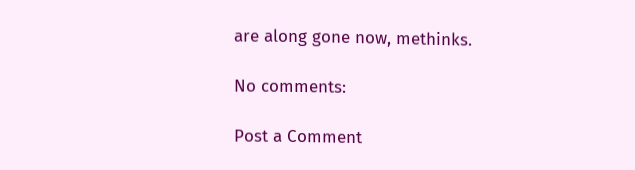are along gone now, methinks.

No comments:

Post a Comment